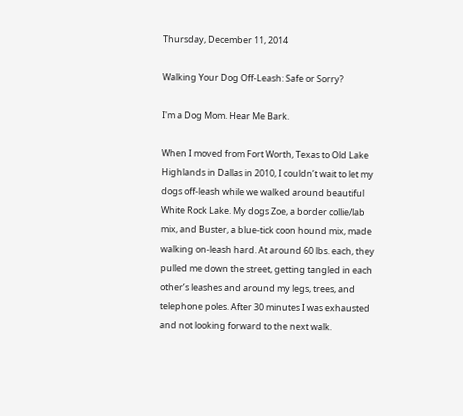Thursday, December 11, 2014

Walking Your Dog Off-Leash: Safe or Sorry?

I'm a Dog Mom. Hear Me Bark.

When I moved from Fort Worth, Texas to Old Lake Highlands in Dallas in 2010, I couldn’t wait to let my dogs off-leash while we walked around beautiful White Rock Lake. My dogs Zoe, a border collie/lab mix, and Buster, a blue-tick coon hound mix, made walking on-leash hard. At around 60 lbs. each, they pulled me down the street, getting tangled in each other’s leashes and around my legs, trees, and telephone poles. After 30 minutes I was exhausted and not looking forward to the next walk.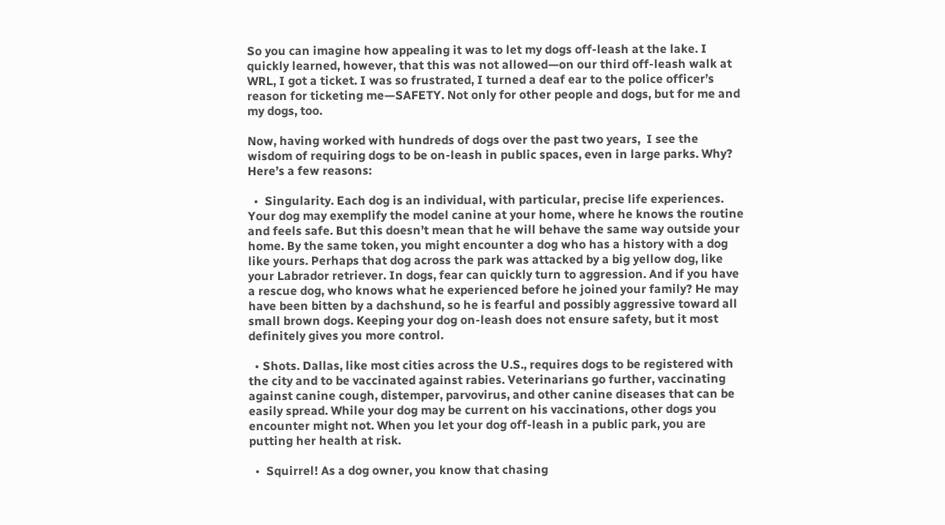So you can imagine how appealing it was to let my dogs off-leash at the lake. I quickly learned, however, that this was not allowed—on our third off-leash walk at WRL, I got a ticket. I was so frustrated, I turned a deaf ear to the police officer’s reason for ticketing me—SAFETY. Not only for other people and dogs, but for me and my dogs, too.

Now, having worked with hundreds of dogs over the past two years,  I see the wisdom of requiring dogs to be on-leash in public spaces, even in large parks. Why? Here’s a few reasons:

  •  Singularity. Each dog is an individual, with particular, precise life experiences. Your dog may exemplify the model canine at your home, where he knows the routine and feels safe. But this doesn’t mean that he will behave the same way outside your home. By the same token, you might encounter a dog who has a history with a dog like yours. Perhaps that dog across the park was attacked by a big yellow dog, like your Labrador retriever. In dogs, fear can quickly turn to aggression. And if you have a rescue dog, who knows what he experienced before he joined your family? He may have been bitten by a dachshund, so he is fearful and possibly aggressive toward all small brown dogs. Keeping your dog on-leash does not ensure safety, but it most definitely gives you more control.

  • Shots. Dallas, like most cities across the U.S., requires dogs to be registered with the city and to be vaccinated against rabies. Veterinarians go further, vaccinating against canine cough, distemper, parvovirus, and other canine diseases that can be easily spread. While your dog may be current on his vaccinations, other dogs you encounter might not. When you let your dog off-leash in a public park, you are putting her health at risk.

  •  Squirrel! As a dog owner, you know that chasing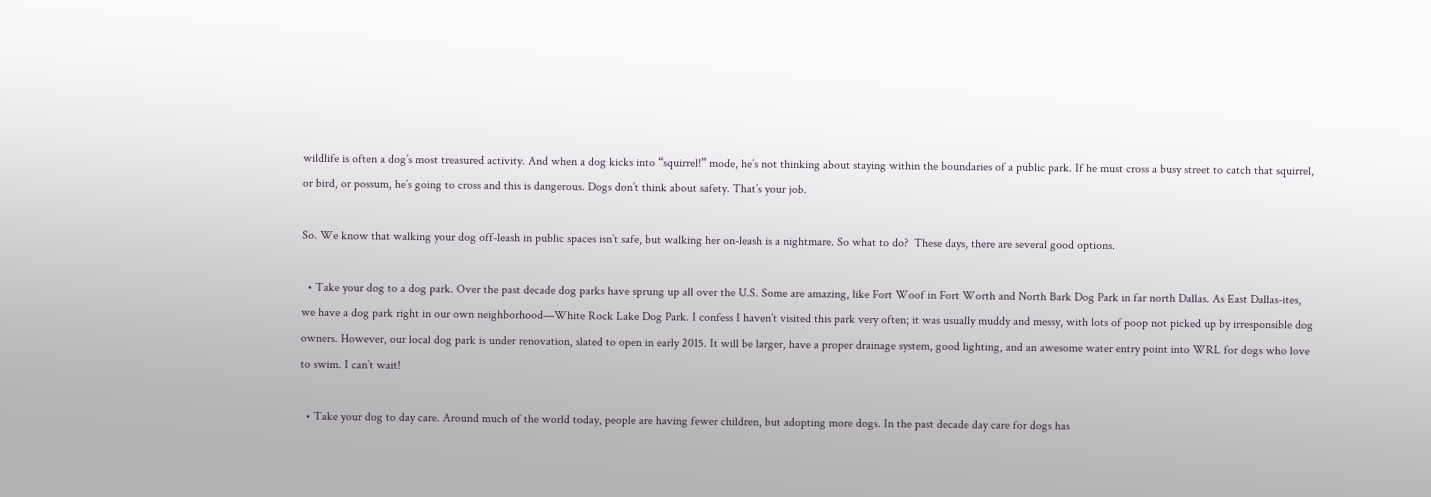wildlife is often a dog’s most treasured activity. And when a dog kicks into “squirrel!” mode, he’s not thinking about staying within the boundaries of a public park. If he must cross a busy street to catch that squirrel, or bird, or possum, he’s going to cross and this is dangerous. Dogs don’t think about safety. That’s your job.

So. We know that walking your dog off-leash in public spaces isn’t safe, but walking her on-leash is a nightmare. So what to do?  These days, there are several good options.

  • Take your dog to a dog park. Over the past decade dog parks have sprung up all over the U.S. Some are amazing, like Fort Woof in Fort Worth and North Bark Dog Park in far north Dallas. As East Dallas-ites, we have a dog park right in our own neighborhood—White Rock Lake Dog Park. I confess I haven’t visited this park very often; it was usually muddy and messy, with lots of poop not picked up by irresponsible dog owners. However, our local dog park is under renovation, slated to open in early 2015. It will be larger, have a proper drainage system, good lighting, and an awesome water entry point into WRL for dogs who love to swim. I can’t wait!

  • Take your dog to day care. Around much of the world today, people are having fewer children, but adopting more dogs. In the past decade day care for dogs has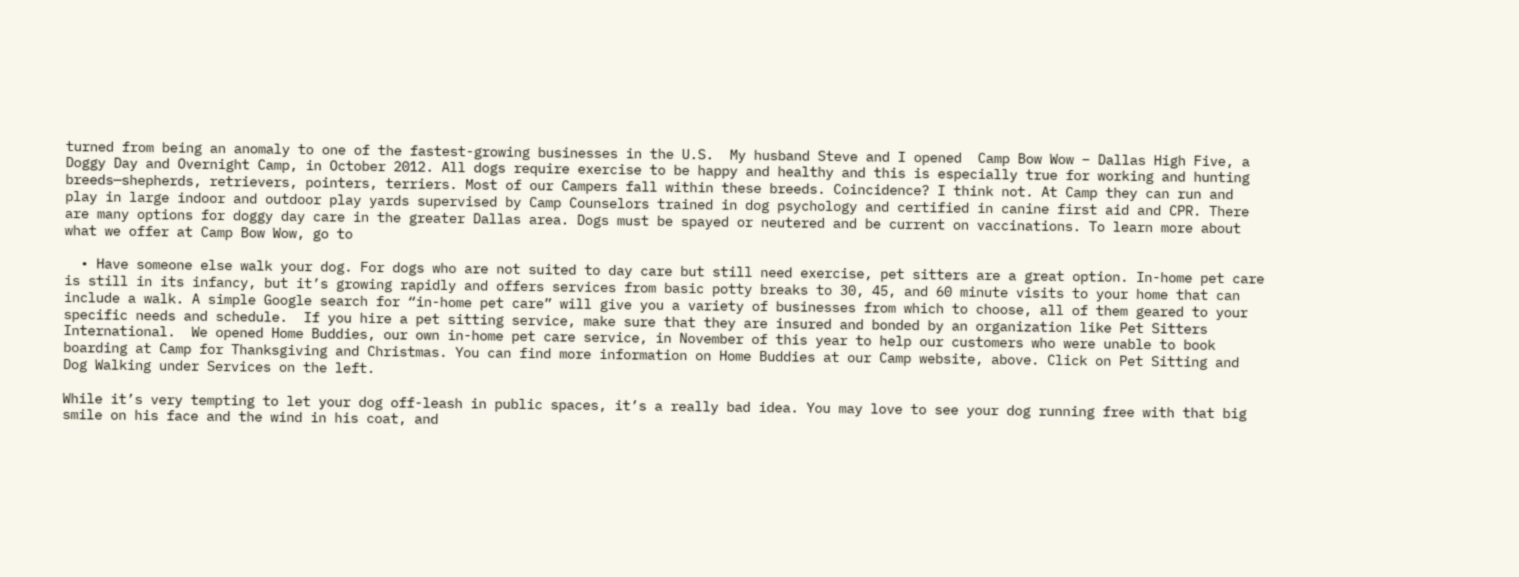turned from being an anomaly to one of the fastest-growing businesses in the U.S.  My husband Steve and I opened  Camp Bow Wow – Dallas High Five, a Doggy Day and Overnight Camp, in October 2012. All dogs require exercise to be happy and healthy and this is especially true for working and hunting breeds—shepherds, retrievers, pointers, terriers. Most of our Campers fall within these breeds. Coincidence? I think not. At Camp they can run and play in large indoor and outdoor play yards supervised by Camp Counselors trained in dog psychology and certified in canine first aid and CPR. There are many options for doggy day care in the greater Dallas area. Dogs must be spayed or neutered and be current on vaccinations. To learn more about what we offer at Camp Bow Wow, go to

  • Have someone else walk your dog. For dogs who are not suited to day care but still need exercise, pet sitters are a great option. In-home pet care is still in its infancy, but it’s growing rapidly and offers services from basic potty breaks to 30, 45, and 60 minute visits to your home that can include a walk. A simple Google search for “in-home pet care” will give you a variety of businesses from which to choose, all of them geared to your specific needs and schedule.  If you hire a pet sitting service, make sure that they are insured and bonded by an organization like Pet Sitters International.  We opened Home Buddies, our own in-home pet care service, in November of this year to help our customers who were unable to book boarding at Camp for Thanksgiving and Christmas. You can find more information on Home Buddies at our Camp website, above. Click on Pet Sitting and Dog Walking under Services on the left.

While it’s very tempting to let your dog off-leash in public spaces, it’s a really bad idea. You may love to see your dog running free with that big smile on his face and the wind in his coat, and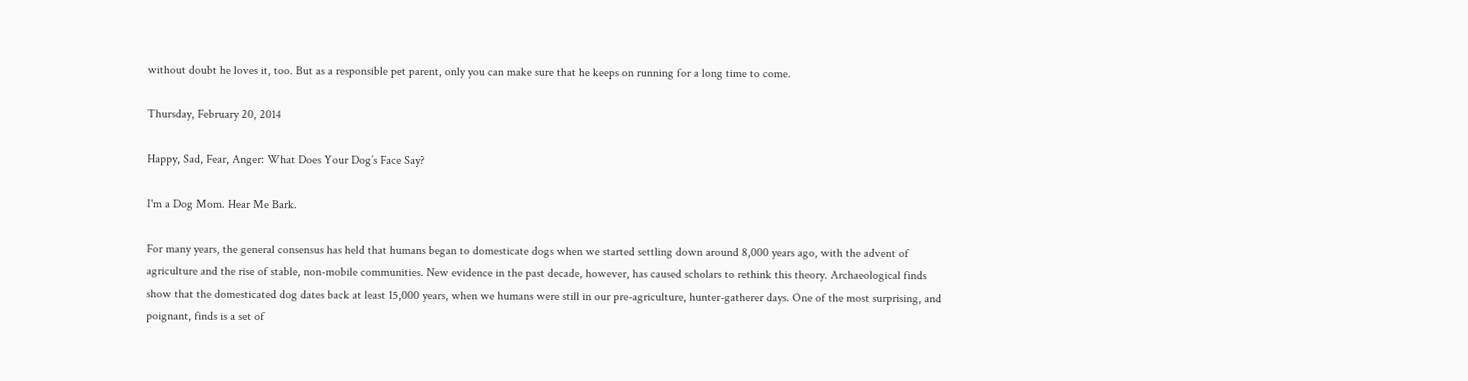without doubt he loves it, too. But as a responsible pet parent, only you can make sure that he keeps on running for a long time to come.

Thursday, February 20, 2014

Happy, Sad, Fear, Anger: What Does Your Dog’s Face Say?

I'm a Dog Mom. Hear Me Bark.

For many years, the general consensus has held that humans began to domesticate dogs when we started settling down around 8,000 years ago, with the advent of agriculture and the rise of stable, non-mobile communities. New evidence in the past decade, however, has caused scholars to rethink this theory. Archaeological finds show that the domesticated dog dates back at least 15,000 years, when we humans were still in our pre-agriculture, hunter-gatherer days. One of the most surprising, and poignant, finds is a set of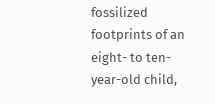fossilized footprints of an eight- to ten-year-old child,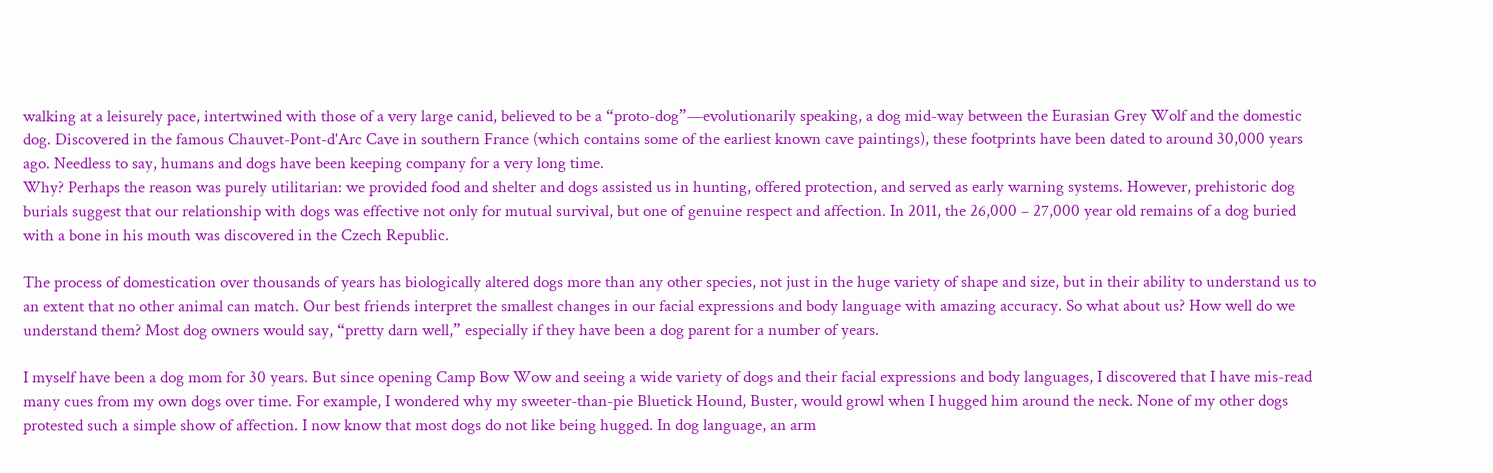walking at a leisurely pace, intertwined with those of a very large canid, believed to be a “proto-dog”—evolutionarily speaking, a dog mid-way between the Eurasian Grey Wolf and the domestic dog. Discovered in the famous Chauvet-Pont-d'Arc Cave in southern France (which contains some of the earliest known cave paintings), these footprints have been dated to around 30,000 years ago. Needless to say, humans and dogs have been keeping company for a very long time.
Why? Perhaps the reason was purely utilitarian: we provided food and shelter and dogs assisted us in hunting, offered protection, and served as early warning systems. However, prehistoric dog burials suggest that our relationship with dogs was effective not only for mutual survival, but one of genuine respect and affection. In 2011, the 26,000 – 27,000 year old remains of a dog buried with a bone in his mouth was discovered in the Czech Republic.

The process of domestication over thousands of years has biologically altered dogs more than any other species, not just in the huge variety of shape and size, but in their ability to understand us to an extent that no other animal can match. Our best friends interpret the smallest changes in our facial expressions and body language with amazing accuracy. So what about us? How well do we understand them? Most dog owners would say, “pretty darn well,” especially if they have been a dog parent for a number of years.

I myself have been a dog mom for 30 years. But since opening Camp Bow Wow and seeing a wide variety of dogs and their facial expressions and body languages, I discovered that I have mis-read many cues from my own dogs over time. For example, I wondered why my sweeter-than-pie Bluetick Hound, Buster, would growl when I hugged him around the neck. None of my other dogs protested such a simple show of affection. I now know that most dogs do not like being hugged. In dog language, an arm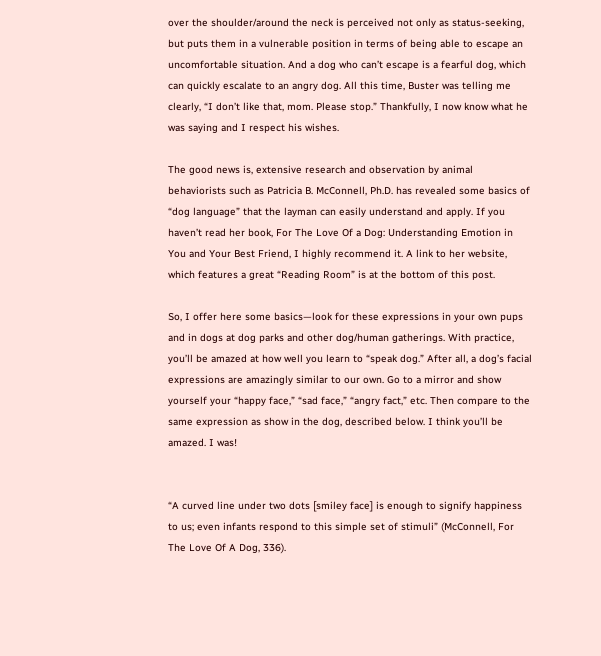over the shoulder/around the neck is perceived not only as status-seeking, but puts them in a vulnerable position in terms of being able to escape an uncomfortable situation. And a dog who can’t escape is a fearful dog, which can quickly escalate to an angry dog. All this time, Buster was telling me clearly, “I don’t like that, mom. Please stop.” Thankfully, I now know what he was saying and I respect his wishes.

The good news is, extensive research and observation by animal behaviorists such as Patricia B. McConnell, Ph.D. has revealed some basics of “dog language” that the layman can easily understand and apply. If you haven’t read her book, For The Love Of a Dog: Understanding Emotion in You and Your Best Friend, I highly recommend it. A link to her website, which features a great “Reading Room” is at the bottom of this post.

So, I offer here some basics—look for these expressions in your own pups and in dogs at dog parks and other dog/human gatherings. With practice, you’ll be amazed at how well you learn to “speak dog.” After all, a dog’s facial expressions are amazingly similar to our own. Go to a mirror and show yourself your “happy face,” “sad face,” “angry fact,” etc. Then compare to the same expression as show in the dog, described below. I think you’ll be amazed. I was!


“A curved line under two dots [smiley face] is enough to signify happiness to us; even infants respond to this simple set of stimuli” (McConnell, For The Love Of A Dog, 336).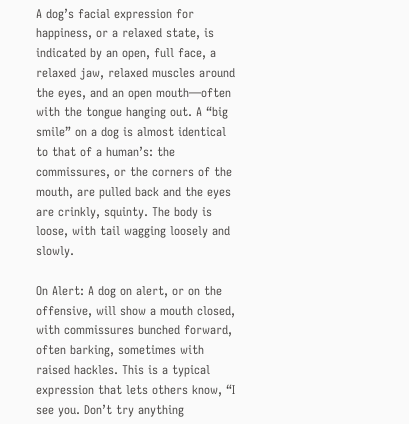A dog’s facial expression for happiness, or a relaxed state, is indicated by an open, full face, a relaxed jaw, relaxed muscles around the eyes, and an open mouth—often with the tongue hanging out. A “big smile” on a dog is almost identical to that of a human’s: the commissures, or the corners of the mouth, are pulled back and the eyes are crinkly, squinty. The body is loose, with tail wagging loosely and slowly.

On Alert: A dog on alert, or on the offensive, will show a mouth closed, with commissures bunched forward, often barking, sometimes with raised hackles. This is a typical expression that lets others know, “I see you. Don’t try anything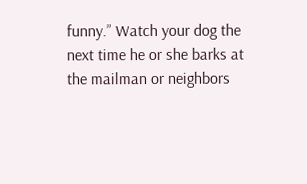funny.” Watch your dog the next time he or she barks at the mailman or neighbors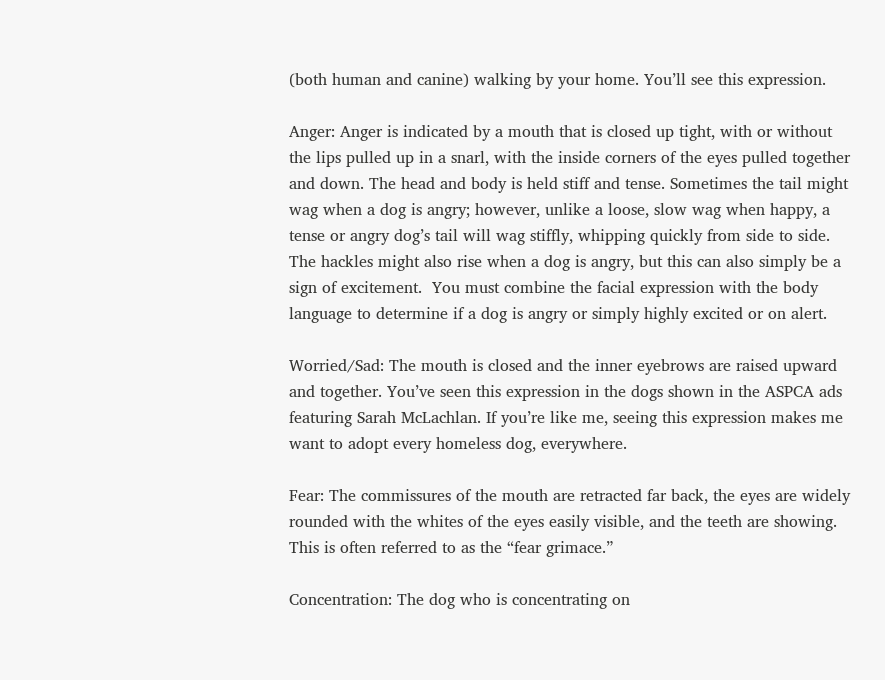(both human and canine) walking by your home. You’ll see this expression.

Anger: Anger is indicated by a mouth that is closed up tight, with or without the lips pulled up in a snarl, with the inside corners of the eyes pulled together and down. The head and body is held stiff and tense. Sometimes the tail might wag when a dog is angry; however, unlike a loose, slow wag when happy, a tense or angry dog’s tail will wag stiffly, whipping quickly from side to side. The hackles might also rise when a dog is angry, but this can also simply be a sign of excitement.  You must combine the facial expression with the body language to determine if a dog is angry or simply highly excited or on alert.

Worried/Sad: The mouth is closed and the inner eyebrows are raised upward and together. You’ve seen this expression in the dogs shown in the ASPCA ads featuring Sarah McLachlan. If you’re like me, seeing this expression makes me want to adopt every homeless dog, everywhere.

Fear: The commissures of the mouth are retracted far back, the eyes are widely rounded with the whites of the eyes easily visible, and the teeth are showing. This is often referred to as the “fear grimace.”

Concentration: The dog who is concentrating on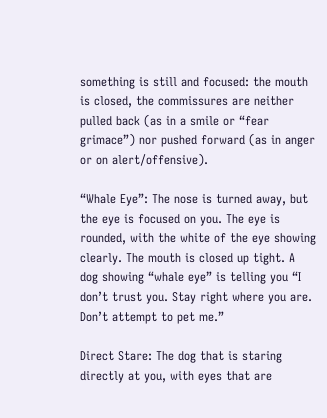something is still and focused: the mouth is closed, the commissures are neither pulled back (as in a smile or “fear grimace”) nor pushed forward (as in anger or on alert/offensive).

“Whale Eye”: The nose is turned away, but the eye is focused on you. The eye is rounded, with the white of the eye showing clearly. The mouth is closed up tight. A dog showing “whale eye” is telling you “I don’t trust you. Stay right where you are. Don’t attempt to pet me.”

Direct Stare: The dog that is staring directly at you, with eyes that are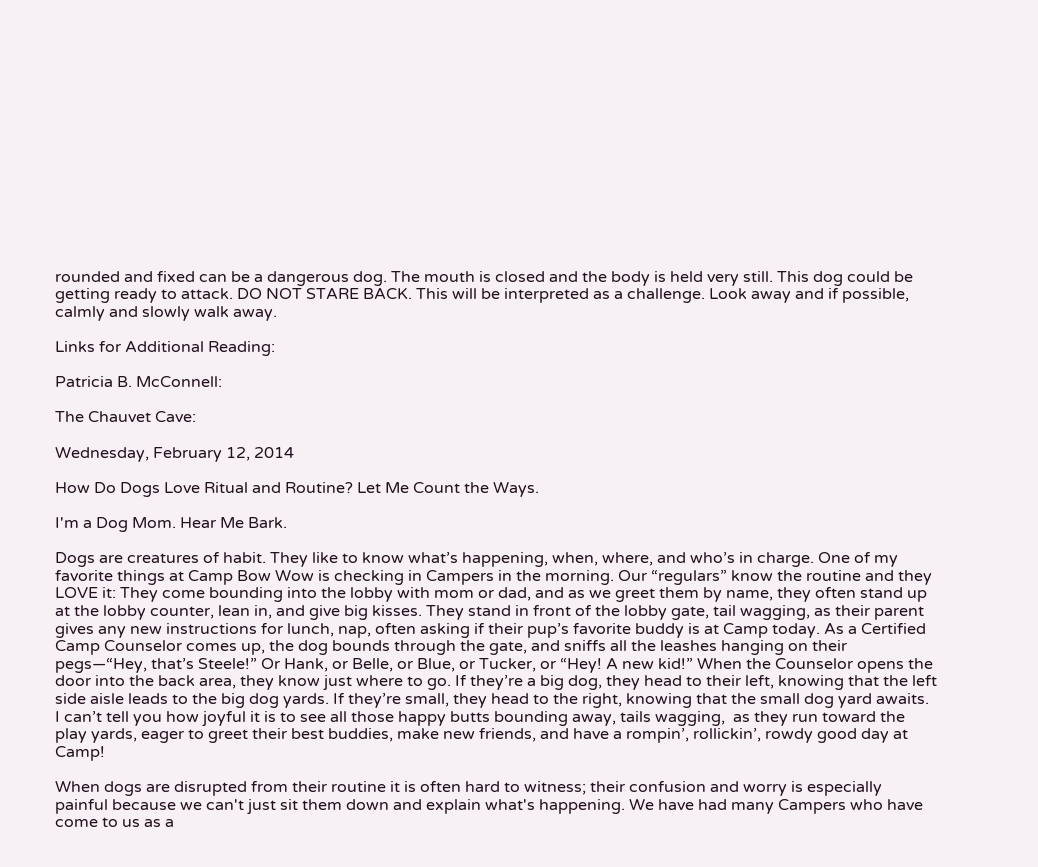rounded and fixed can be a dangerous dog. The mouth is closed and the body is held very still. This dog could be getting ready to attack. DO NOT STARE BACK. This will be interpreted as a challenge. Look away and if possible, calmly and slowly walk away.

Links for Additional Reading:

Patricia B. McConnell:

The Chauvet Cave:

Wednesday, February 12, 2014

How Do Dogs Love Ritual and Routine? Let Me Count the Ways.

I'm a Dog Mom. Hear Me Bark.

Dogs are creatures of habit. They like to know what’s happening, when, where, and who’s in charge. One of my favorite things at Camp Bow Wow is checking in Campers in the morning. Our “regulars” know the routine and they LOVE it: They come bounding into the lobby with mom or dad, and as we greet them by name, they often stand up at the lobby counter, lean in, and give big kisses. They stand in front of the lobby gate, tail wagging, as their parent gives any new instructions for lunch, nap, often asking if their pup’s favorite buddy is at Camp today. As a Certified Camp Counselor comes up, the dog bounds through the gate, and sniffs all the leashes hanging on their pegs—“Hey, that’s Steele!” Or Hank, or Belle, or Blue, or Tucker, or “Hey! A new kid!” When the Counselor opens the door into the back area, they know just where to go. If they’re a big dog, they head to their left, knowing that the left side aisle leads to the big dog yards. If they’re small, they head to the right, knowing that the small dog yard awaits. I can’t tell you how joyful it is to see all those happy butts bounding away, tails wagging,  as they run toward the play yards, eager to greet their best buddies, make new friends, and have a rompin’, rollickin’, rowdy good day at Camp!

When dogs are disrupted from their routine it is often hard to witness; their confusion and worry is especially painful because we can't just sit them down and explain what's happening. We have had many Campers who have come to us as a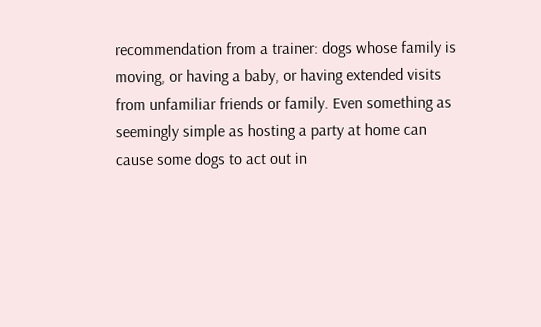recommendation from a trainer: dogs whose family is moving, or having a baby, or having extended visits from unfamiliar friends or family. Even something as seemingly simple as hosting a party at home can cause some dogs to act out in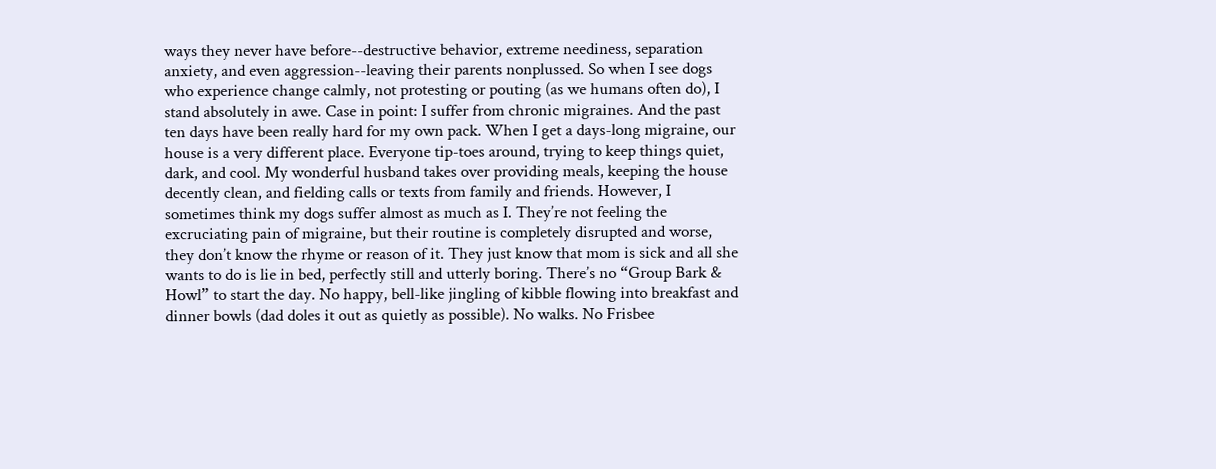ways they never have before--destructive behavior, extreme neediness, separation anxiety, and even aggression--leaving their parents nonplussed. So when I see dogs who experience change calmly, not protesting or pouting (as we humans often do), I stand absolutely in awe. Case in point: I suffer from chronic migraines. And the past ten days have been really hard for my own pack. When I get a days-long migraine, our house is a very different place. Everyone tip-toes around, trying to keep things quiet, dark, and cool. My wonderful husband takes over providing meals, keeping the house decently clean, and fielding calls or texts from family and friends. However, I sometimes think my dogs suffer almost as much as I. They’re not feeling the excruciating pain of migraine, but their routine is completely disrupted and worse, they don’t know the rhyme or reason of it. They just know that mom is sick and all she wants to do is lie in bed, perfectly still and utterly boring. There’s no “Group Bark & Howl” to start the day. No happy, bell-like jingling of kibble flowing into breakfast and dinner bowls (dad doles it out as quietly as possible). No walks. No Frisbee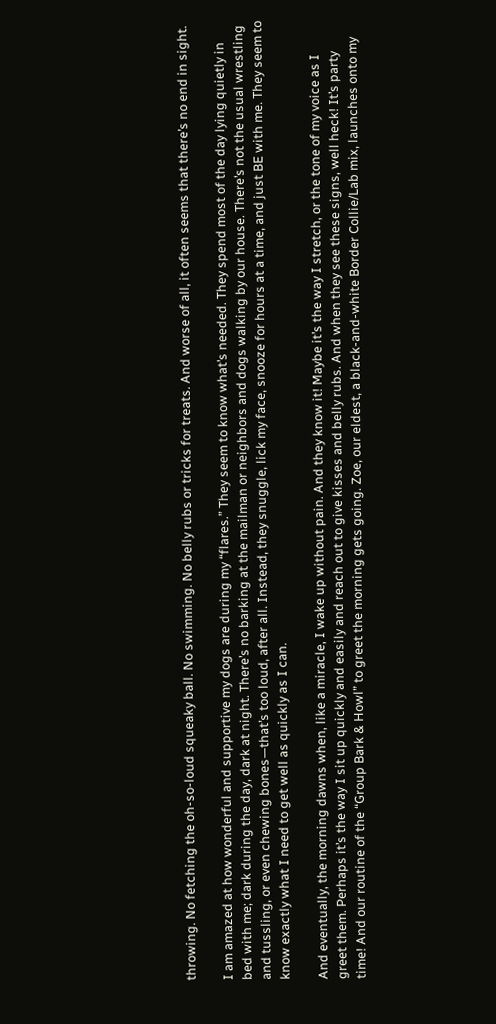throwing. No fetching the oh-so-loud squeaky ball. No swimming. No belly rubs or tricks for treats. And worse of all, it often seems that there’s no end in sight.

I am amazed at how wonderful and supportive my dogs are during my “flares.” They seem to know what’s needed. They spend most of the day lying quietly in bed with me; dark during the day, dark at night. There’s no barking at the mailman or neighbors and dogs walking by our house. There’s not the usual wrestling and tussling, or even chewing bones—that’s too loud, after all. Instead, they snuggle, lick my face, snooze for hours at a time, and just BE with me. They seem to know exactly what I need to get well as quickly as I can.

And eventually, the morning dawns when, like a miracle, I wake up without pain. And they know it! Maybe it’s the way I stretch, or the tone of my voice as I greet them. Perhaps it’s the way I sit up quickly and easily and reach out to give kisses and belly rubs. And when they see these signs, well heck! It’s party time! And our routine of the “Group Bark & Howl” to greet the morning gets going. Zoe, our eldest, a black-and-white Border Collie/Lab mix, launches onto my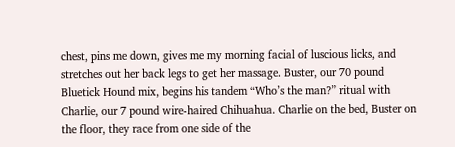chest, pins me down, gives me my morning facial of luscious licks, and stretches out her back legs to get her massage. Buster, our 70 pound Bluetick Hound mix, begins his tandem “Who’s the man?” ritual with Charlie, our 7 pound wire-haired Chihuahua. Charlie on the bed, Buster on the floor, they race from one side of the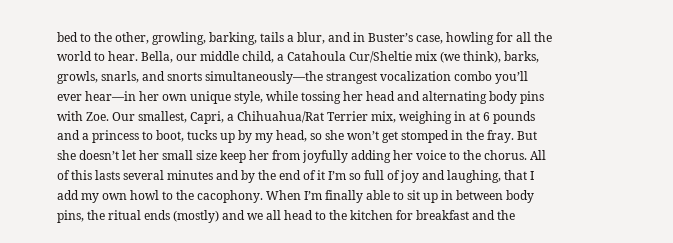bed to the other, growling, barking, tails a blur, and in Buster’s case, howling for all the world to hear. Bella, our middle child, a Catahoula Cur/Sheltie mix (we think), barks, growls, snarls, and snorts simultaneously—the strangest vocalization combo you’ll ever hear—in her own unique style, while tossing her head and alternating body pins with Zoe. Our smallest, Capri, a Chihuahua/Rat Terrier mix, weighing in at 6 pounds and a princess to boot, tucks up by my head, so she won’t get stomped in the fray. But she doesn’t let her small size keep her from joyfully adding her voice to the chorus. All of this lasts several minutes and by the end of it I’m so full of joy and laughing, that I add my own howl to the cacophony. When I’m finally able to sit up in between body pins, the ritual ends (mostly) and we all head to the kitchen for breakfast and the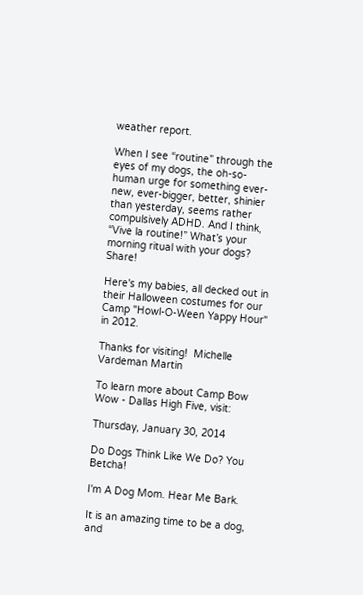weather report.

When I see “routine” through the eyes of my dogs, the oh-so-human urge for something ever-new, ever-bigger, better, shinier than yesterday, seems rather compulsively ADHD. And I think, “Vive la routine!” What’s your morning ritual with your dogs?  Share!

Here's my babies, all decked out in their Halloween costumes for our Camp "Howl-O-Ween Yappy Hour" in 2012.

Thanks for visiting!  Michelle Vardeman Martin

To learn more about Camp Bow Wow - Dallas High Five, visit:

Thursday, January 30, 2014

Do Dogs Think Like We Do? You Betcha!

I'm A Dog Mom. Hear Me Bark.

It is an amazing time to be a dog, and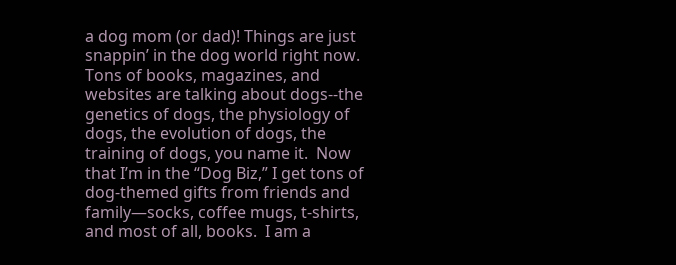a dog mom (or dad)! Things are just snappin’ in the dog world right now. Tons of books, magazines, and websites are talking about dogs--the genetics of dogs, the physiology of dogs, the evolution of dogs, the training of dogs, you name it.  Now that I’m in the “Dog Biz,” I get tons of dog-themed gifts from friends and family—socks, coffee mugs, t-shirts, and most of all, books.  I am a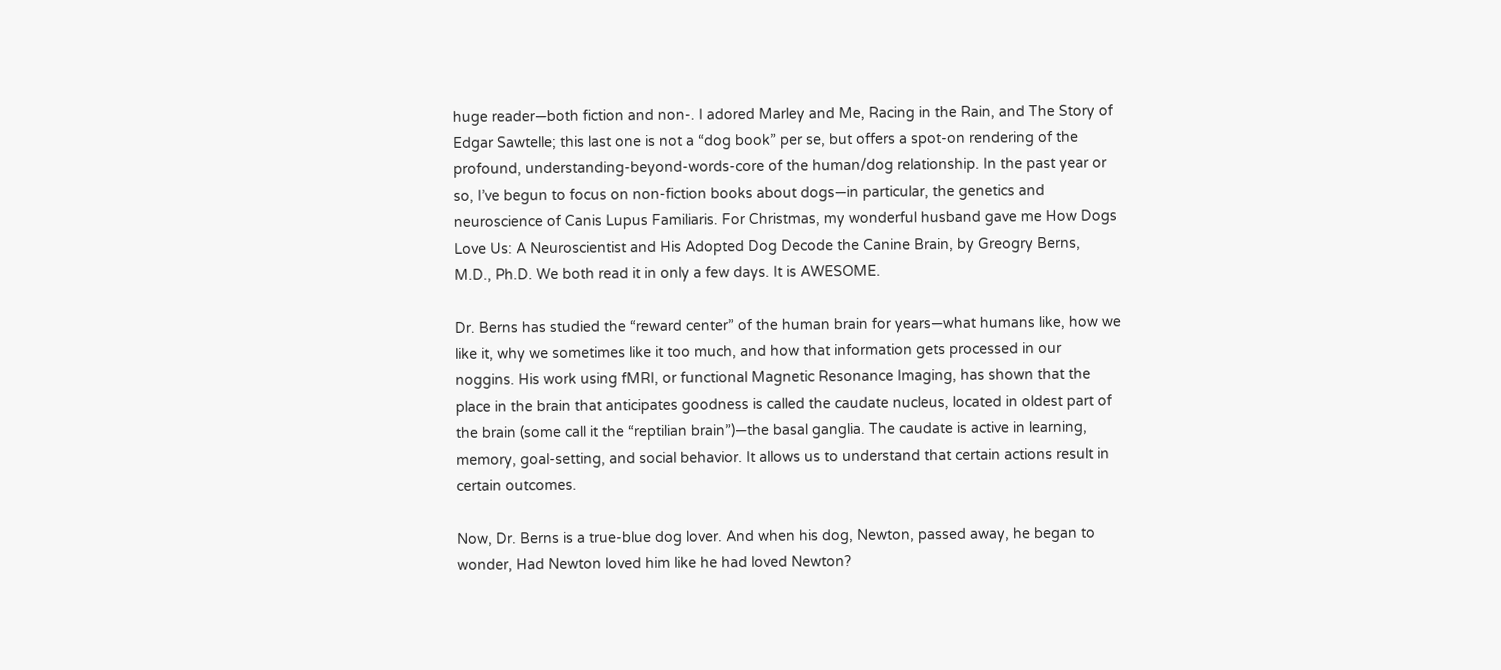huge reader—both fiction and non-. I adored Marley and Me, Racing in the Rain, and The Story of Edgar Sawtelle; this last one is not a “dog book” per se, but offers a spot-on rendering of the profound, understanding-beyond-words-core of the human/dog relationship. In the past year or so, I’ve begun to focus on non-fiction books about dogs—in particular, the genetics and neuroscience of Canis Lupus Familiaris. For Christmas, my wonderful husband gave me How Dogs Love Us: A Neuroscientist and His Adopted Dog Decode the Canine Brain, by Greogry Berns, M.D., Ph.D. We both read it in only a few days. It is AWESOME.

Dr. Berns has studied the “reward center” of the human brain for years—what humans like, how we like it, why we sometimes like it too much, and how that information gets processed in our noggins. His work using fMRI, or functional Magnetic Resonance Imaging, has shown that the place in the brain that anticipates goodness is called the caudate nucleus, located in oldest part of the brain (some call it the “reptilian brain”)—the basal ganglia. The caudate is active in learning, memory, goal-setting, and social behavior. It allows us to understand that certain actions result in certain outcomes.

Now, Dr. Berns is a true-blue dog lover. And when his dog, Newton, passed away, he began to wonder, Had Newton loved him like he had loved Newton?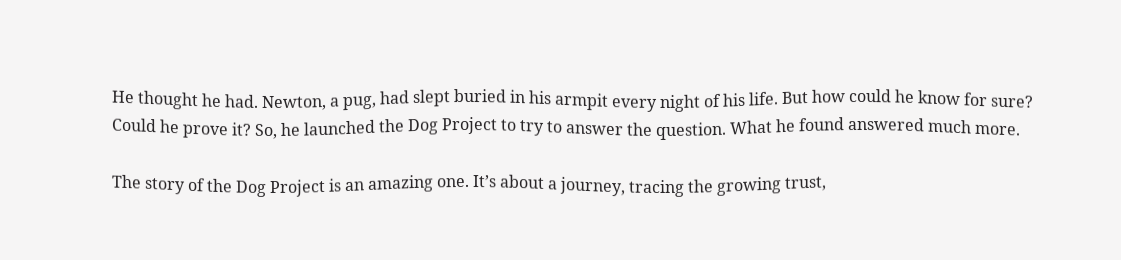He thought he had. Newton, a pug, had slept buried in his armpit every night of his life. But how could he know for sure? Could he prove it? So, he launched the Dog Project to try to answer the question. What he found answered much more.

The story of the Dog Project is an amazing one. It’s about a journey, tracing the growing trust,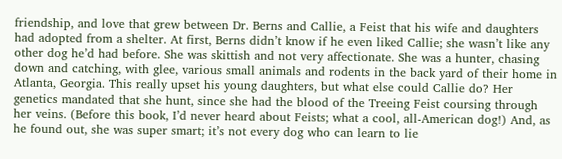friendship, and love that grew between Dr. Berns and Callie, a Feist that his wife and daughters had adopted from a shelter. At first, Berns didn’t know if he even liked Callie; she wasn’t like any other dog he’d had before. She was skittish and not very affectionate. She was a hunter, chasing down and catching, with glee, various small animals and rodents in the back yard of their home in Atlanta, Georgia. This really upset his young daughters, but what else could Callie do? Her genetics mandated that she hunt, since she had the blood of the Treeing Feist coursing through her veins. (Before this book, I’d never heard about Feists; what a cool, all-American dog!) And, as he found out, she was super smart; it’s not every dog who can learn to lie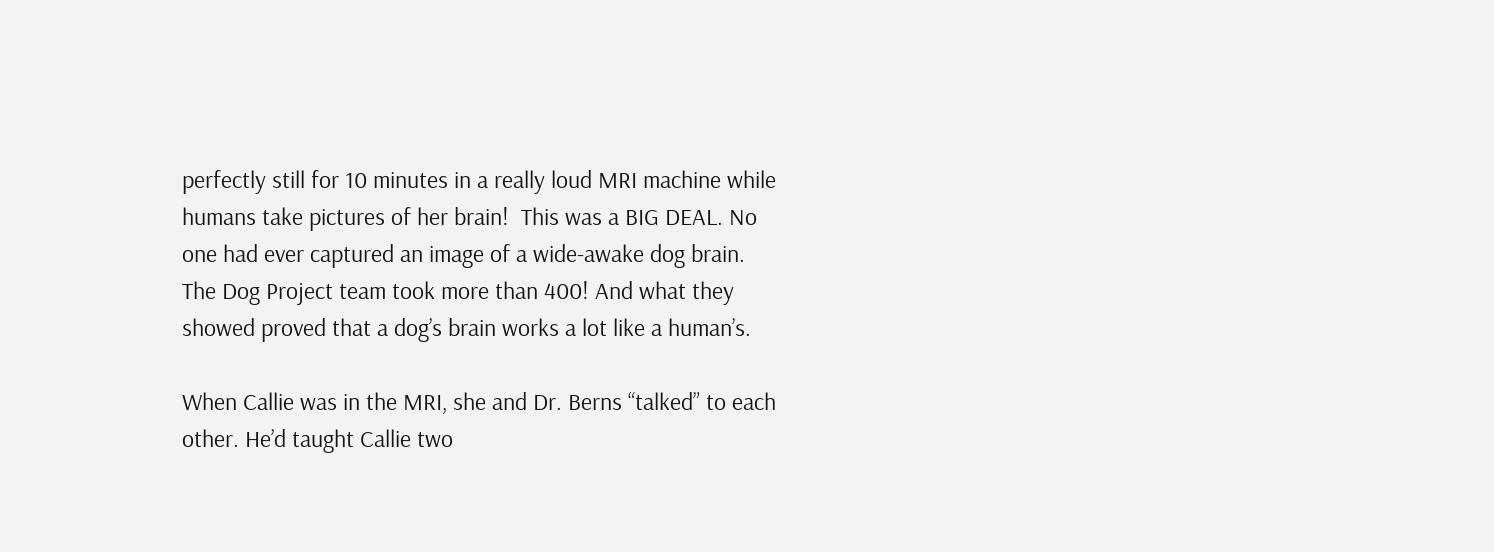perfectly still for 10 minutes in a really loud MRI machine while humans take pictures of her brain!  This was a BIG DEAL. No one had ever captured an image of a wide-awake dog brain. The Dog Project team took more than 400! And what they showed proved that a dog’s brain works a lot like a human’s.

When Callie was in the MRI, she and Dr. Berns “talked” to each other. He’d taught Callie two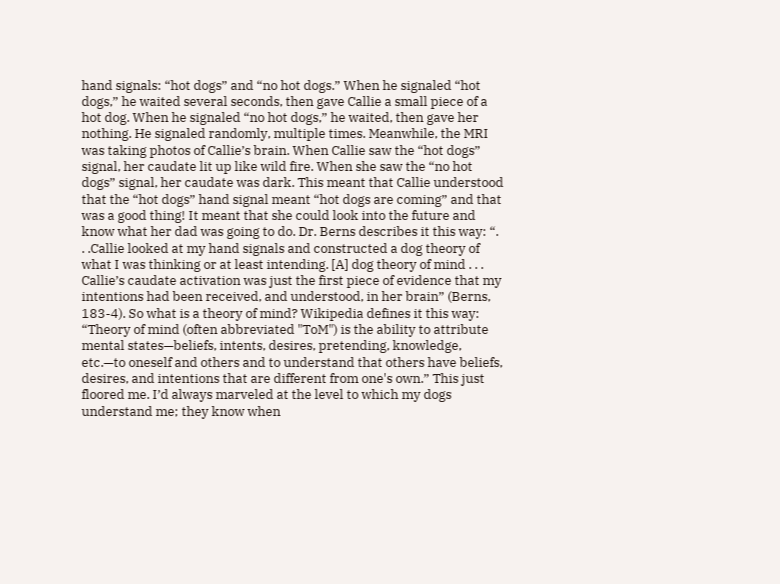hand signals: “hot dogs” and “no hot dogs.” When he signaled “hot dogs,” he waited several seconds, then gave Callie a small piece of a hot dog. When he signaled “no hot dogs,” he waited, then gave her nothing. He signaled randomly, multiple times. Meanwhile, the MRI was taking photos of Callie’s brain. When Callie saw the “hot dogs” signal, her caudate lit up like wild fire. When she saw the “no hot dogs” signal, her caudate was dark. This meant that Callie understood that the “hot dogs” hand signal meant “hot dogs are coming” and that was a good thing! It meant that she could look into the future and know what her dad was going to do. Dr. Berns describes it this way: “. . .Callie looked at my hand signals and constructed a dog theory of what I was thinking or at least intending. [A] dog theory of mind . . . Callie’s caudate activation was just the first piece of evidence that my intentions had been received, and understood, in her brain” (Berns, 183-4). So what is a theory of mind? Wikipedia defines it this way: “Theory of mind (often abbreviated "ToM") is the ability to attribute mental states—beliefs, intents, desires, pretending, knowledge, etc.—to oneself and others and to understand that others have beliefs, desires, and intentions that are different from one's own.” This just floored me. I’d always marveled at the level to which my dogs understand me; they know when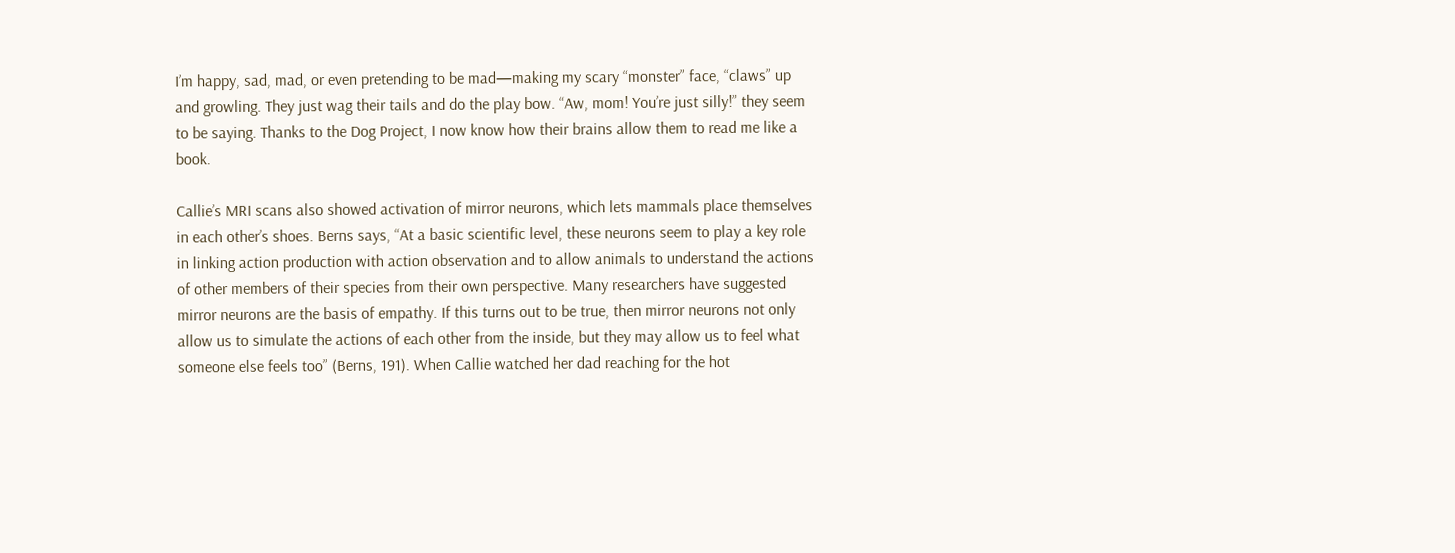I’m happy, sad, mad, or even pretending to be mad—making my scary “monster” face, “claws” up and growling. They just wag their tails and do the play bow. “Aw, mom! You’re just silly!” they seem to be saying. Thanks to the Dog Project, I now know how their brains allow them to read me like a book.

Callie’s MRI scans also showed activation of mirror neurons, which lets mammals place themselves in each other’s shoes. Berns says, “At a basic scientific level, these neurons seem to play a key role in linking action production with action observation and to allow animals to understand the actions of other members of their species from their own perspective. Many researchers have suggested mirror neurons are the basis of empathy. If this turns out to be true, then mirror neurons not only allow us to simulate the actions of each other from the inside, but they may allow us to feel what someone else feels too” (Berns, 191). When Callie watched her dad reaching for the hot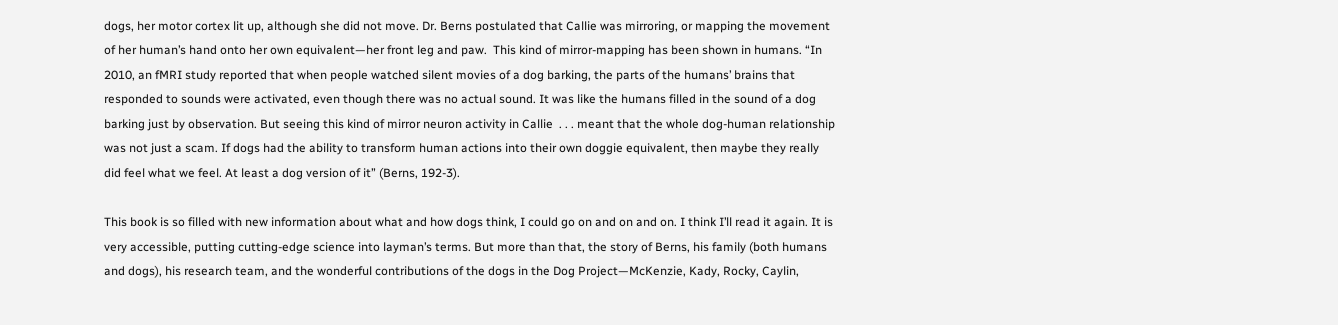dogs, her motor cortex lit up, although she did not move. Dr. Berns postulated that Callie was mirroring, or mapping the movement of her human’s hand onto her own equivalent—her front leg and paw.  This kind of mirror-mapping has been shown in humans. “In 2010, an fMRI study reported that when people watched silent movies of a dog barking, the parts of the humans’ brains that responded to sounds were activated, even though there was no actual sound. It was like the humans filled in the sound of a dog barking just by observation. But seeing this kind of mirror neuron activity in Callie  . . . meant that the whole dog-human relationship was not just a scam. If dogs had the ability to transform human actions into their own doggie equivalent, then maybe they really did feel what we feel. At least a dog version of it” (Berns, 192-3).

This book is so filled with new information about what and how dogs think, I could go on and on and on. I think I’ll read it again. It is very accessible, putting cutting-edge science into layman’s terms. But more than that, the story of Berns, his family (both humans and dogs), his research team, and the wonderful contributions of the dogs in the Dog Project—McKenzie, Kady, Rocky, Caylin,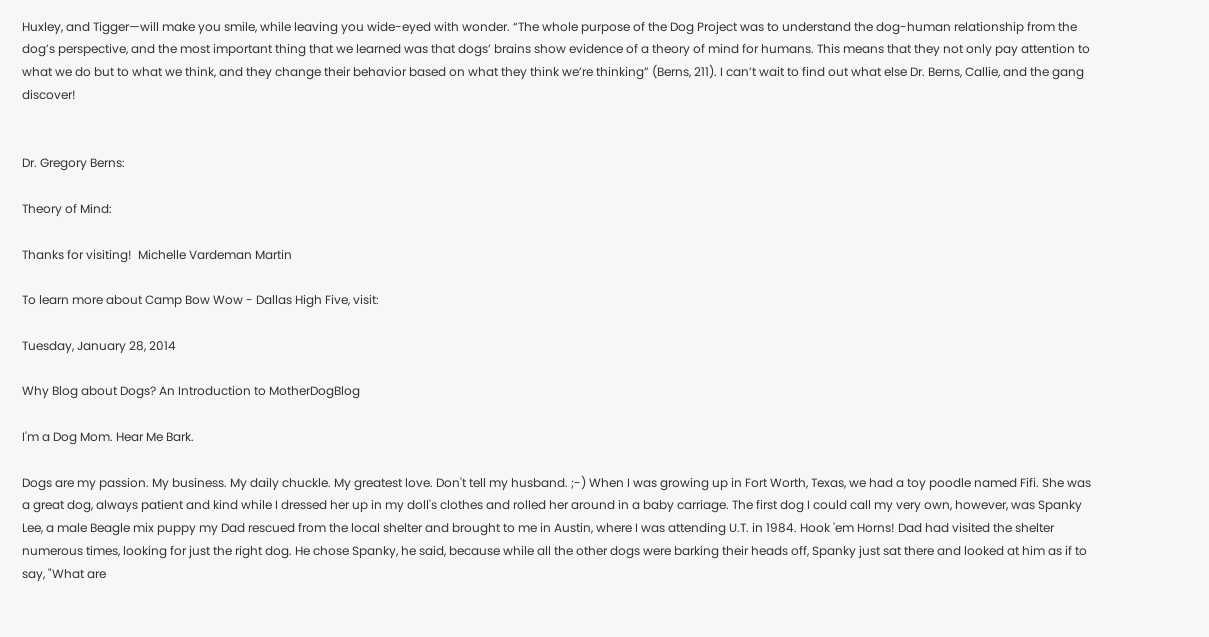Huxley, and Tigger—will make you smile, while leaving you wide-eyed with wonder. “The whole purpose of the Dog Project was to understand the dog-human relationship from the dog’s perspective, and the most important thing that we learned was that dogs’ brains show evidence of a theory of mind for humans. This means that they not only pay attention to what we do but to what we think, and they change their behavior based on what they think we’re thinking” (Berns, 211). I can’t wait to find out what else Dr. Berns, Callie, and the gang discover!


Dr. Gregory Berns:

Theory of Mind:

Thanks for visiting!  Michelle Vardeman Martin

To learn more about Camp Bow Wow - Dallas High Five, visit:

Tuesday, January 28, 2014

Why Blog about Dogs? An Introduction to MotherDogBlog

I'm a Dog Mom. Hear Me Bark.

Dogs are my passion. My business. My daily chuckle. My greatest love. Don't tell my husband. ;-) When I was growing up in Fort Worth, Texas, we had a toy poodle named Fifi. She was a great dog, always patient and kind while I dressed her up in my doll's clothes and rolled her around in a baby carriage. The first dog I could call my very own, however, was Spanky Lee, a male Beagle mix puppy my Dad rescued from the local shelter and brought to me in Austin, where I was attending U.T. in 1984. Hook 'em Horns! Dad had visited the shelter numerous times, looking for just the right dog. He chose Spanky, he said, because while all the other dogs were barking their heads off, Spanky just sat there and looked at him as if to say, "What are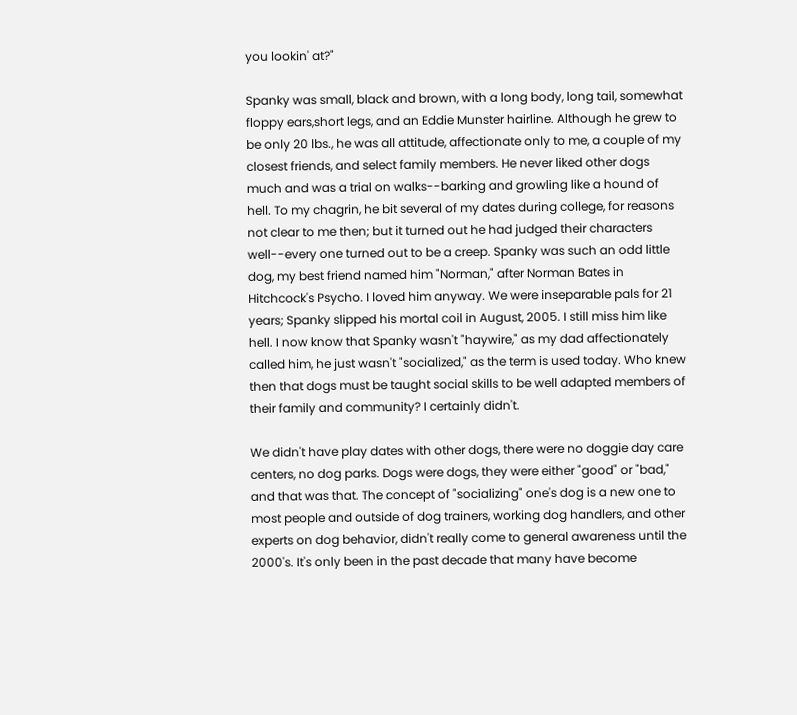you lookin' at?"

Spanky was small, black and brown, with a long body, long tail, somewhat floppy ears,short legs, and an Eddie Munster hairline. Although he grew to be only 20 lbs., he was all attitude, affectionate only to me, a couple of my closest friends, and select family members. He never liked other dogs much and was a trial on walks--barking and growling like a hound of hell. To my chagrin, he bit several of my dates during college, for reasons not clear to me then; but it turned out he had judged their characters well--every one turned out to be a creep. Spanky was such an odd little dog, my best friend named him "Norman," after Norman Bates in Hitchcock's Psycho. I loved him anyway. We were inseparable pals for 21 years; Spanky slipped his mortal coil in August, 2005. I still miss him like hell. I now know that Spanky wasn't "haywire," as my dad affectionately called him, he just wasn't "socialized," as the term is used today. Who knew then that dogs must be taught social skills to be well adapted members of their family and community? I certainly didn't.

We didn't have play dates with other dogs, there were no doggie day care centers, no dog parks. Dogs were dogs, they were either "good" or "bad," and that was that. The concept of "socializing" one's dog is a new one to most people and outside of dog trainers, working dog handlers, and other experts on dog behavior, didn't really come to general awareness until the 2000's. It's only been in the past decade that many have become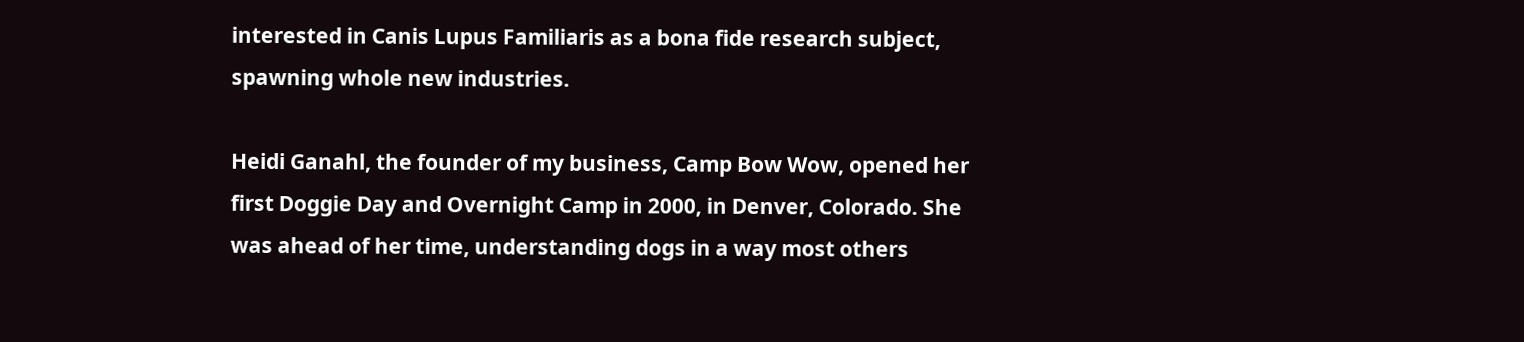interested in Canis Lupus Familiaris as a bona fide research subject, spawning whole new industries.

Heidi Ganahl, the founder of my business, Camp Bow Wow, opened her first Doggie Day and Overnight Camp in 2000, in Denver, Colorado. She was ahead of her time, understanding dogs in a way most others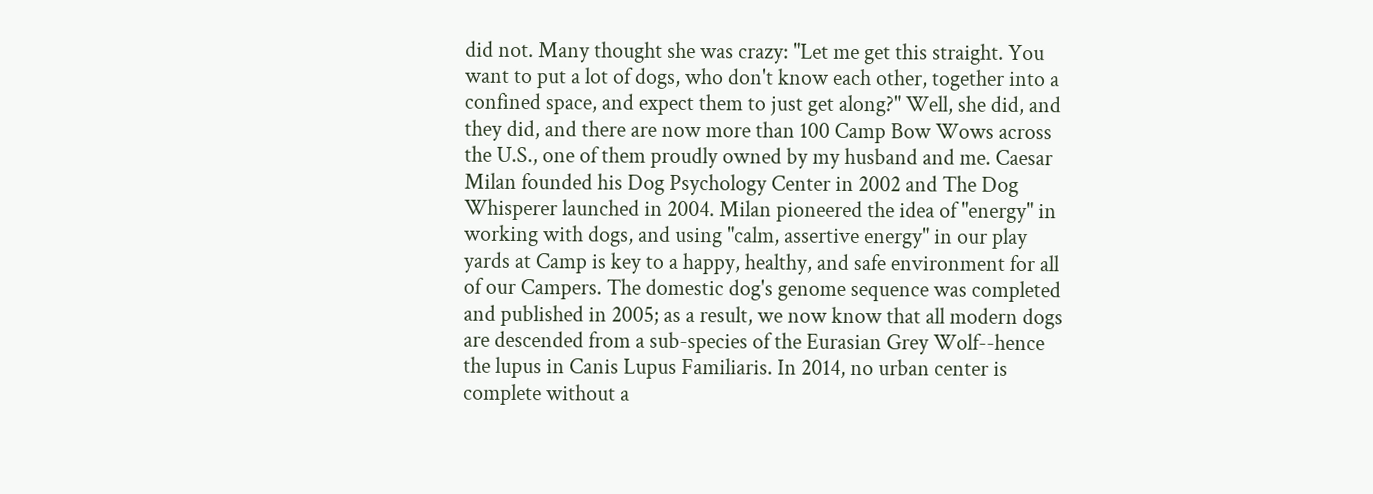did not. Many thought she was crazy: "Let me get this straight. You want to put a lot of dogs, who don't know each other, together into a confined space, and expect them to just get along?" Well, she did, and they did, and there are now more than 100 Camp Bow Wows across the U.S., one of them proudly owned by my husband and me. Caesar Milan founded his Dog Psychology Center in 2002 and The Dog Whisperer launched in 2004. Milan pioneered the idea of "energy" in working with dogs, and using "calm, assertive energy" in our play yards at Camp is key to a happy, healthy, and safe environment for all of our Campers. The domestic dog's genome sequence was completed and published in 2005; as a result, we now know that all modern dogs are descended from a sub-species of the Eurasian Grey Wolf--hence the lupus in Canis Lupus Familiaris. In 2014, no urban center is complete without a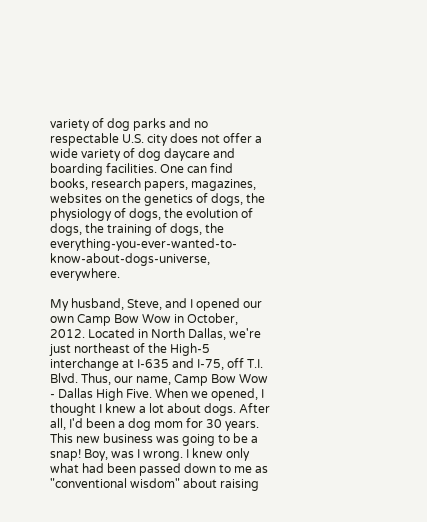variety of dog parks and no respectable U.S. city does not offer a wide variety of dog daycare and boarding facilities. One can find books, research papers, magazines, websites on the genetics of dogs, the physiology of dogs, the evolution of dogs, the training of dogs, the everything-you-ever-wanted-to-know-about-dogs-universe, everywhere.

My husband, Steve, and I opened our own Camp Bow Wow in October, 2012. Located in North Dallas, we're just northeast of the High-5 interchange at I-635 and I-75, off T.I. Blvd. Thus, our name, Camp Bow Wow - Dallas High Five. When we opened, I thought I knew a lot about dogs. After all, I'd been a dog mom for 30 years. This new business was going to be a snap! Boy, was I wrong. I knew only what had been passed down to me as "conventional wisdom" about raising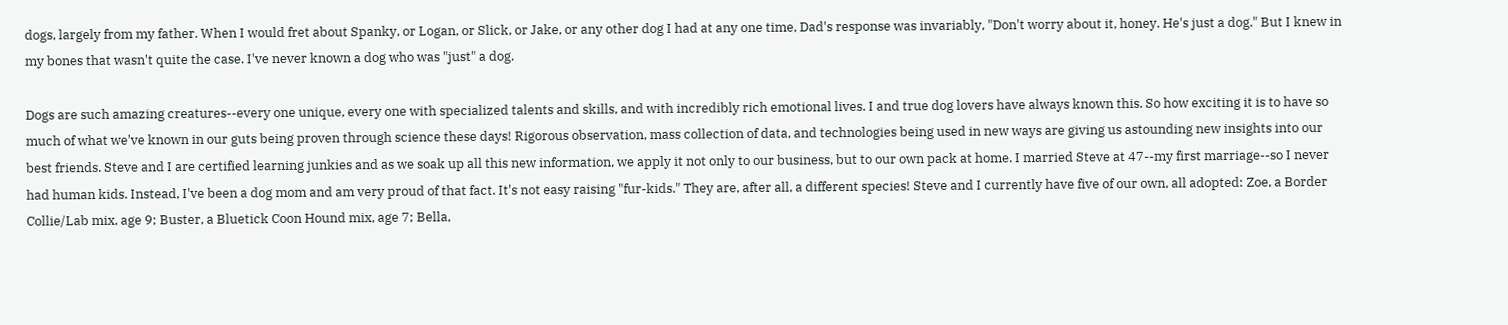dogs, largely from my father. When I would fret about Spanky, or Logan, or Slick, or Jake, or any other dog I had at any one time, Dad's response was invariably, "Don't worry about it, honey. He's just a dog." But I knew in my bones that wasn't quite the case. I've never known a dog who was "just" a dog.

Dogs are such amazing creatures--every one unique, every one with specialized talents and skills, and with incredibly rich emotional lives. I and true dog lovers have always known this. So how exciting it is to have so much of what we've known in our guts being proven through science these days! Rigorous observation, mass collection of data, and technologies being used in new ways are giving us astounding new insights into our best friends. Steve and I are certified learning junkies and as we soak up all this new information, we apply it not only to our business, but to our own pack at home. I married Steve at 47--my first marriage--so I never had human kids. Instead, I've been a dog mom and am very proud of that fact. It's not easy raising "fur-kids." They are, after all, a different species! Steve and I currently have five of our own, all adopted: Zoe, a Border Collie/Lab mix, age 9; Buster, a Bluetick Coon Hound mix, age 7; Bella,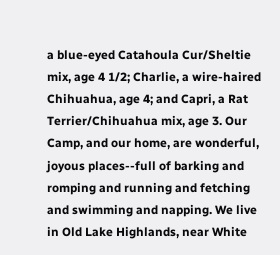a blue-eyed Catahoula Cur/Sheltie mix, age 4 1/2; Charlie, a wire-haired Chihuahua, age 4; and Capri, a Rat Terrier/Chihuahua mix, age 3. Our Camp, and our home, are wonderful, joyous places--full of barking and romping and running and fetching and swimming and napping. We live in Old Lake Highlands, near White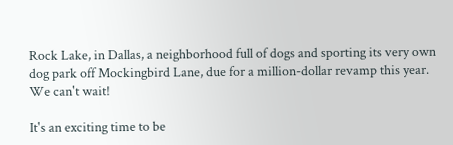Rock Lake, in Dallas, a neighborhood full of dogs and sporting its very own dog park off Mockingbird Lane, due for a million-dollar revamp this year. We can't wait!

It's an exciting time to be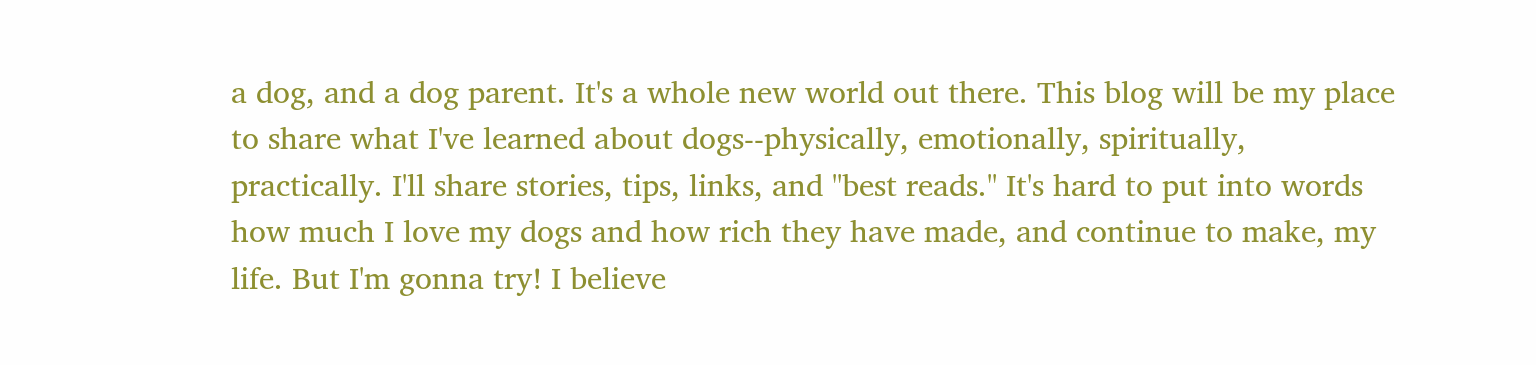a dog, and a dog parent. It's a whole new world out there. This blog will be my place to share what I've learned about dogs--physically, emotionally, spiritually, practically. I'll share stories, tips, links, and "best reads." It's hard to put into words how much I love my dogs and how rich they have made, and continue to make, my life. But I'm gonna try! I believe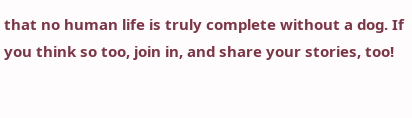that no human life is truly complete without a dog. If you think so too, join in, and share your stories, too!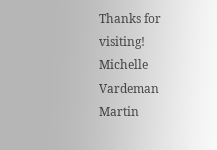Thanks for visiting!  Michelle Vardeman Martin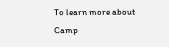To learn more about Camp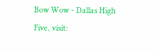Bow Wow - Dallas High Five, visit: